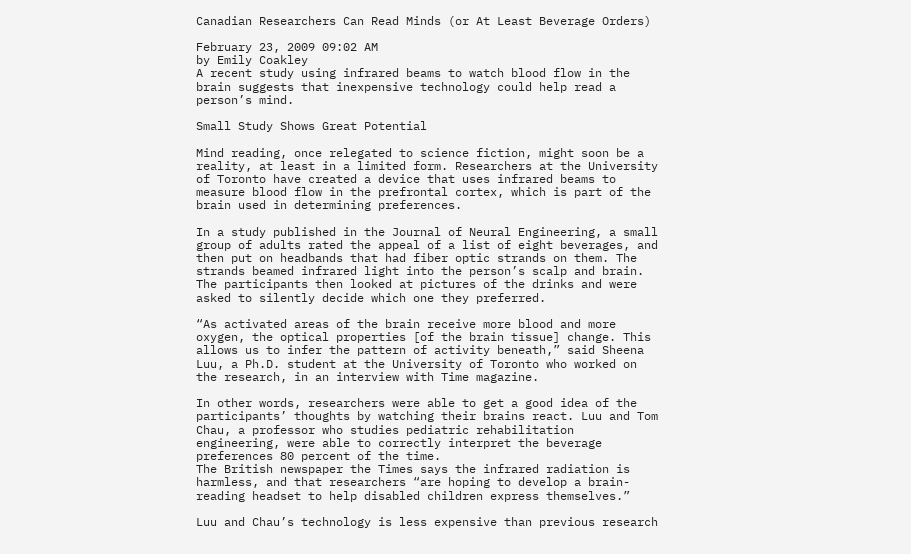Canadian Researchers Can Read Minds (or At Least Beverage Orders)

February 23, 2009 09:02 AM
by Emily Coakley
A recent study using infrared beams to watch blood flow in the brain suggests that inexpensive technology could help read a person’s mind.

Small Study Shows Great Potential

Mind reading, once relegated to science fiction, might soon be a reality, at least in a limited form. Researchers at the University of Toronto have created a device that uses infrared beams to measure blood flow in the prefrontal cortex, which is part of the brain used in determining preferences.

In a study published in the Journal of Neural Engineering, a small group of adults rated the appeal of a list of eight beverages, and then put on headbands that had fiber optic strands on them. The strands beamed infrared light into the person’s scalp and brain. The participants then looked at pictures of the drinks and were asked to silently decide which one they preferred.

“As activated areas of the brain receive more blood and more oxygen, the optical properties [of the brain tissue] change. This allows us to infer the pattern of activity beneath,” said Sheena Luu, a Ph.D. student at the University of Toronto who worked on the research, in an interview with Time magazine.

In other words, researchers were able to get a good idea of the participants’ thoughts by watching their brains react. Luu and Tom Chau, a professor who studies pediatric rehabilitation engineering, were able to correctly interpret the beverage preferences 80 percent of the time.
The British newspaper the Times says the infrared radiation is harmless, and that researchers “are hoping to develop a brain-reading headset to help disabled children express themselves.”

Luu and Chau’s technology is less expensive than previous research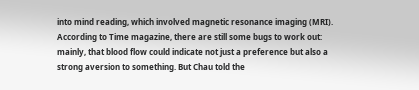into mind reading, which involved magnetic resonance imaging (MRI). According to Time magazine, there are still some bugs to work out: mainly, that blood flow could indicate not just a preference but also a strong aversion to something. But Chau told the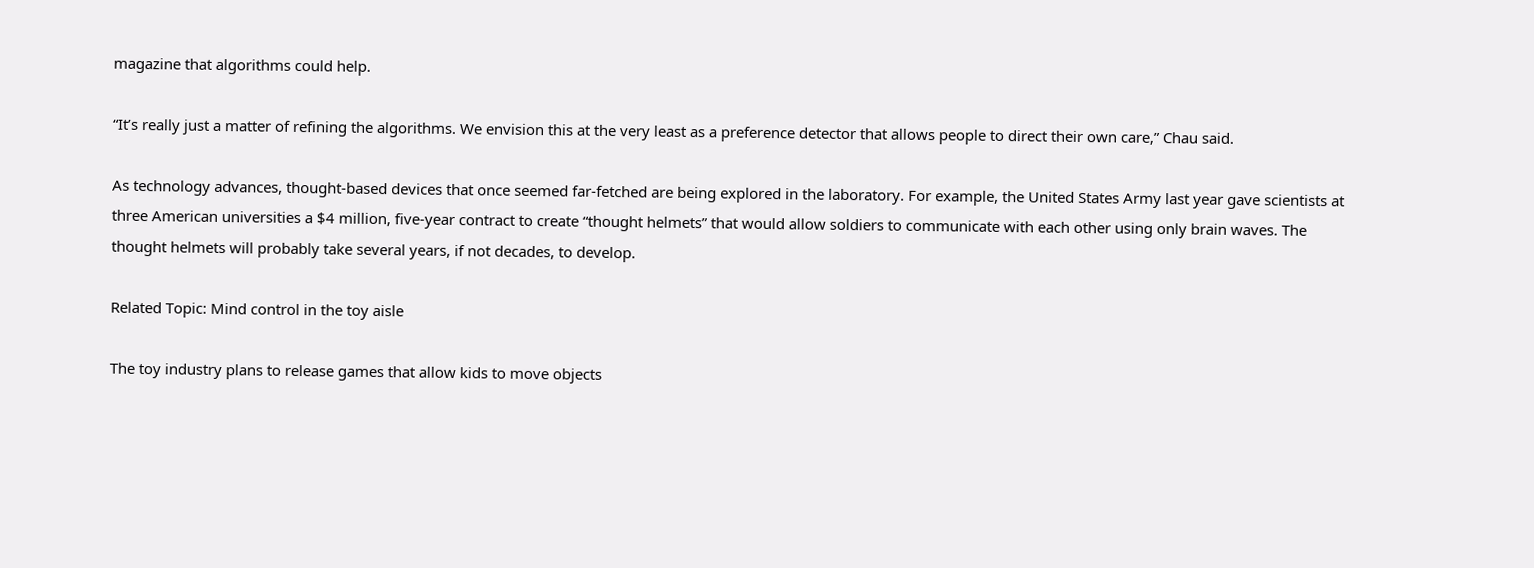magazine that algorithms could help.

“It’s really just a matter of refining the algorithms. We envision this at the very least as a preference detector that allows people to direct their own care,” Chau said.

As technology advances, thought-based devices that once seemed far-fetched are being explored in the laboratory. For example, the United States Army last year gave scientists at three American universities a $4 million, five-year contract to create “thought helmets” that would allow soldiers to communicate with each other using only brain waves. The thought helmets will probably take several years, if not decades, to develop.

Related Topic: Mind control in the toy aisle

The toy industry plans to release games that allow kids to move objects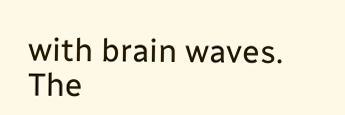with brain waves. The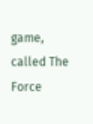game, called The Force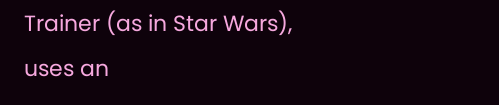Trainer (as in Star Wars), uses an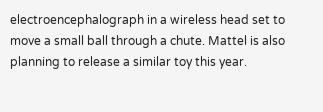electroencephalograph in a wireless head set to move a small ball through a chute. Mattel is also planning to release a similar toy this year.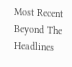Most Recent Beyond The Headlines